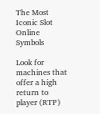The Most Iconic Slot Online Symbols

Look for machines that offer a high return to player (RTP)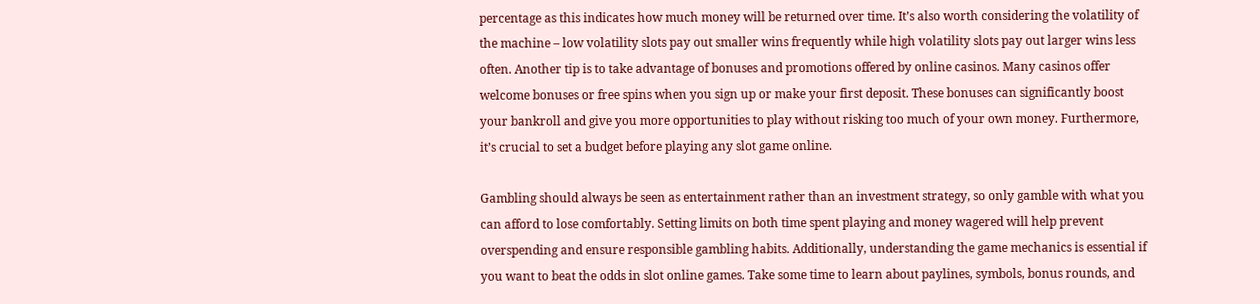percentage as this indicates how much money will be returned over time. It’s also worth considering the volatility of the machine – low volatility slots pay out smaller wins frequently while high volatility slots pay out larger wins less often. Another tip is to take advantage of bonuses and promotions offered by online casinos. Many casinos offer welcome bonuses or free spins when you sign up or make your first deposit. These bonuses can significantly boost your bankroll and give you more opportunities to play without risking too much of your own money. Furthermore, it’s crucial to set a budget before playing any slot game online.

Gambling should always be seen as entertainment rather than an investment strategy, so only gamble with what you can afford to lose comfortably. Setting limits on both time spent playing and money wagered will help prevent overspending and ensure responsible gambling habits. Additionally, understanding the game mechanics is essential if you want to beat the odds in slot online games. Take some time to learn about paylines, symbols, bonus rounds, and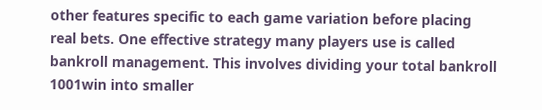other features specific to each game variation before placing real bets. One effective strategy many players use is called bankroll management. This involves dividing your total bankroll 1001win into smaller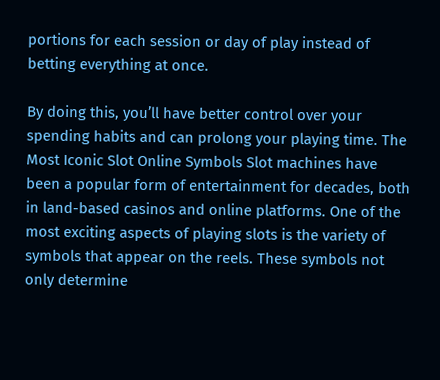portions for each session or day of play instead of betting everything at once.

By doing this, you’ll have better control over your spending habits and can prolong your playing time. The Most Iconic Slot Online Symbols Slot machines have been a popular form of entertainment for decades, both in land-based casinos and online platforms. One of the most exciting aspects of playing slots is the variety of symbols that appear on the reels. These symbols not only determine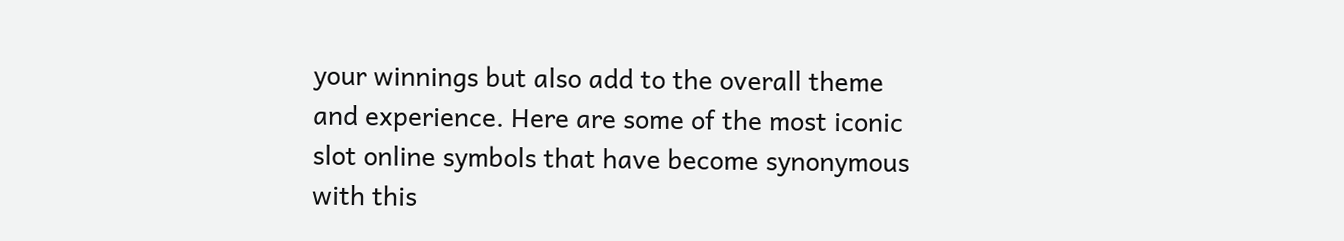your winnings but also add to the overall theme and experience. Here are some of the most iconic slot online symbols that have become synonymous with this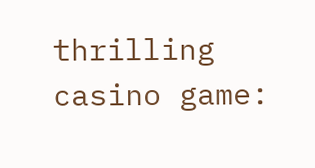thrilling casino game: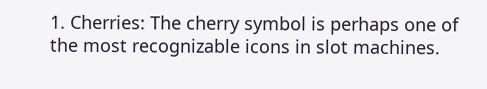1. Cherries: The cherry symbol is perhaps one of the most recognizable icons in slot machines.